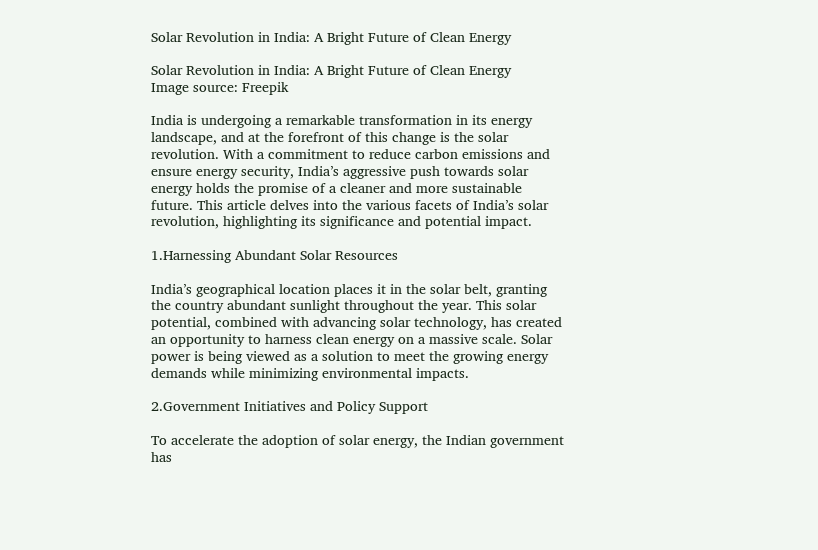Solar Revolution in India: A Bright Future of Clean Energy

Solar Revolution in India: A Bright Future of Clean Energy
Image source: Freepik

India is undergoing a remarkable transformation in its energy landscape, and at the forefront of this change is the solar revolution. With a commitment to reduce carbon emissions and ensure energy security, India’s aggressive push towards solar energy holds the promise of a cleaner and more sustainable future. This article delves into the various facets of India’s solar revolution, highlighting its significance and potential impact.

1.Harnessing Abundant Solar Resources

India’s geographical location places it in the solar belt, granting the country abundant sunlight throughout the year. This solar potential, combined with advancing solar technology, has created an opportunity to harness clean energy on a massive scale. Solar power is being viewed as a solution to meet the growing energy demands while minimizing environmental impacts.

2.Government Initiatives and Policy Support

To accelerate the adoption of solar energy, the Indian government has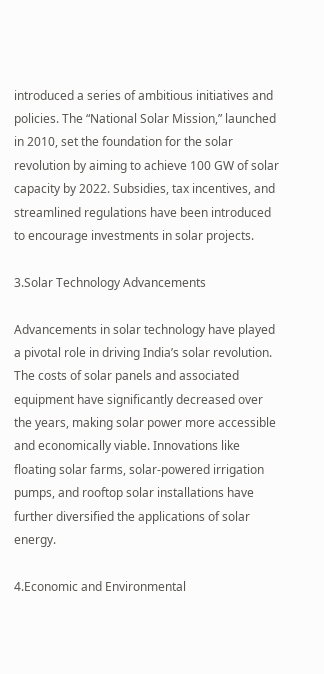introduced a series of ambitious initiatives and policies. The “National Solar Mission,” launched in 2010, set the foundation for the solar revolution by aiming to achieve 100 GW of solar capacity by 2022. Subsidies, tax incentives, and streamlined regulations have been introduced to encourage investments in solar projects.

3.Solar Technology Advancements

Advancements in solar technology have played a pivotal role in driving India’s solar revolution. The costs of solar panels and associated equipment have significantly decreased over the years, making solar power more accessible and economically viable. Innovations like floating solar farms, solar-powered irrigation pumps, and rooftop solar installations have further diversified the applications of solar energy.

4.Economic and Environmental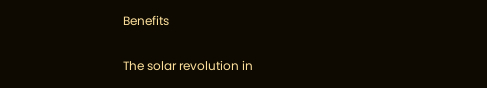Benefits

The solar revolution in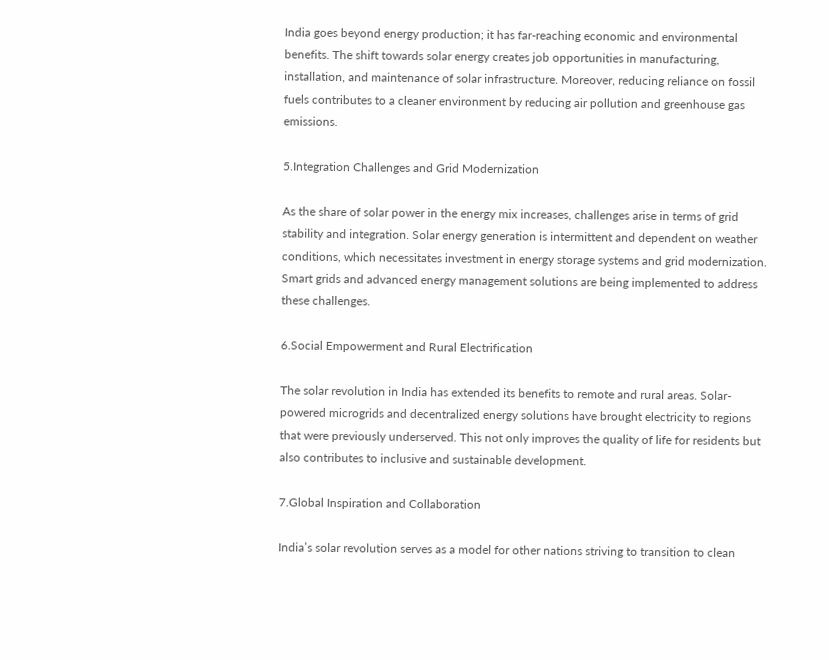India goes beyond energy production; it has far-reaching economic and environmental benefits. The shift towards solar energy creates job opportunities in manufacturing, installation, and maintenance of solar infrastructure. Moreover, reducing reliance on fossil fuels contributes to a cleaner environment by reducing air pollution and greenhouse gas emissions.

5.Integration Challenges and Grid Modernization

As the share of solar power in the energy mix increases, challenges arise in terms of grid stability and integration. Solar energy generation is intermittent and dependent on weather conditions, which necessitates investment in energy storage systems and grid modernization. Smart grids and advanced energy management solutions are being implemented to address these challenges.

6.Social Empowerment and Rural Electrification

The solar revolution in India has extended its benefits to remote and rural areas. Solar-powered microgrids and decentralized energy solutions have brought electricity to regions that were previously underserved. This not only improves the quality of life for residents but also contributes to inclusive and sustainable development.

7.Global Inspiration and Collaboration

India’s solar revolution serves as a model for other nations striving to transition to clean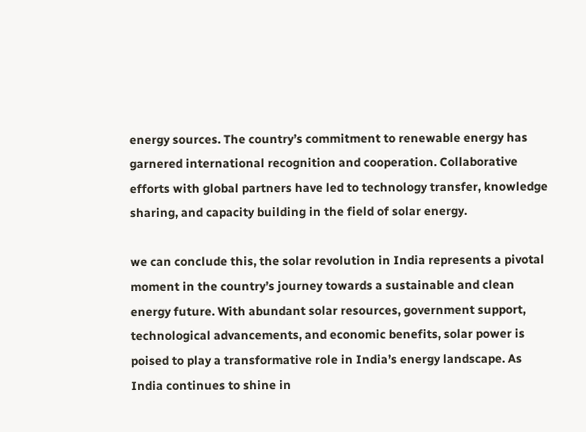energy sources. The country’s commitment to renewable energy has garnered international recognition and cooperation. Collaborative efforts with global partners have led to technology transfer, knowledge sharing, and capacity building in the field of solar energy.

we can conclude this, the solar revolution in India represents a pivotal moment in the country’s journey towards a sustainable and clean energy future. With abundant solar resources, government support, technological advancements, and economic benefits, solar power is poised to play a transformative role in India’s energy landscape. As India continues to shine in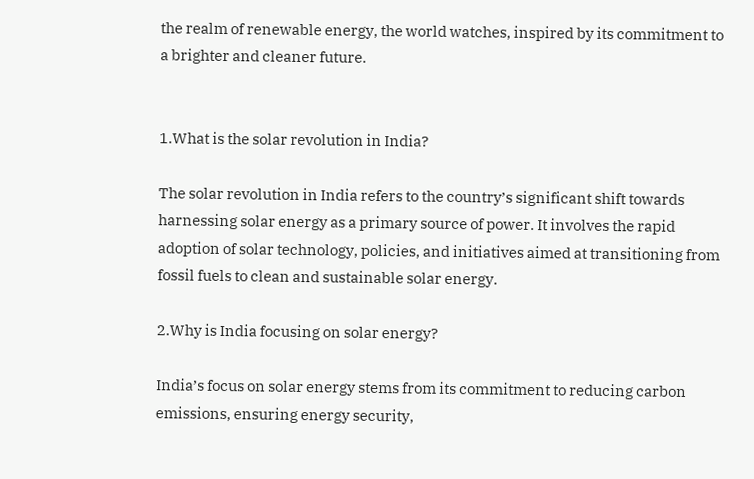the realm of renewable energy, the world watches, inspired by its commitment to a brighter and cleaner future.


1.What is the solar revolution in India?

The solar revolution in India refers to the country’s significant shift towards harnessing solar energy as a primary source of power. It involves the rapid adoption of solar technology, policies, and initiatives aimed at transitioning from fossil fuels to clean and sustainable solar energy.

2.Why is India focusing on solar energy?

India’s focus on solar energy stems from its commitment to reducing carbon emissions, ensuring energy security,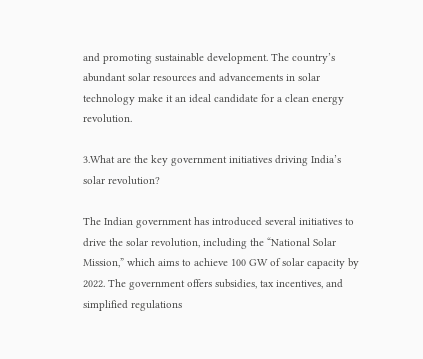and promoting sustainable development. The country’s abundant solar resources and advancements in solar technology make it an ideal candidate for a clean energy revolution.

3.What are the key government initiatives driving India’s solar revolution?

The Indian government has introduced several initiatives to drive the solar revolution, including the “National Solar Mission,” which aims to achieve 100 GW of solar capacity by 2022. The government offers subsidies, tax incentives, and simplified regulations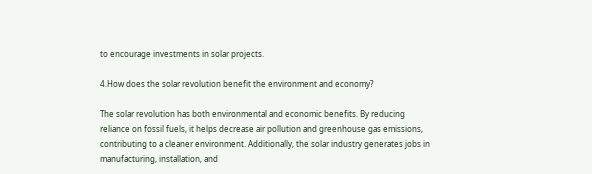to encourage investments in solar projects.

4.How does the solar revolution benefit the environment and economy?

The solar revolution has both environmental and economic benefits. By reducing reliance on fossil fuels, it helps decrease air pollution and greenhouse gas emissions, contributing to a cleaner environment. Additionally, the solar industry generates jobs in manufacturing, installation, and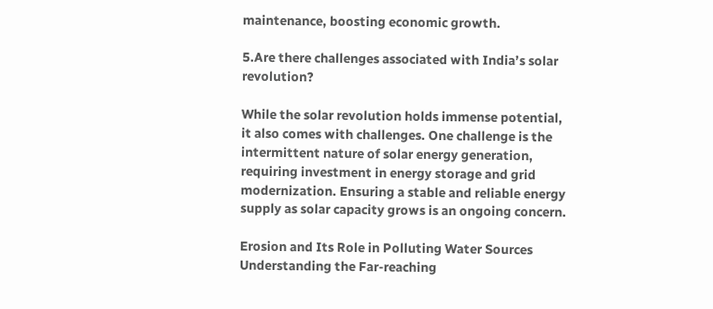maintenance, boosting economic growth.

5.Are there challenges associated with India’s solar revolution?

While the solar revolution holds immense potential, it also comes with challenges. One challenge is the intermittent nature of solar energy generation, requiring investment in energy storage and grid modernization. Ensuring a stable and reliable energy supply as solar capacity grows is an ongoing concern.

Erosion and Its Role in Polluting Water Sources Understanding the Far-reaching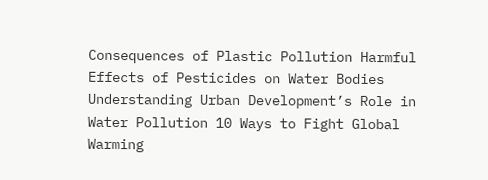Consequences of Plastic Pollution Harmful Effects of Pesticides on Water Bodies Understanding Urban Development’s Role in Water Pollution 10 Ways to Fight Global Warming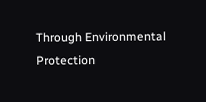Through Environmental Protection